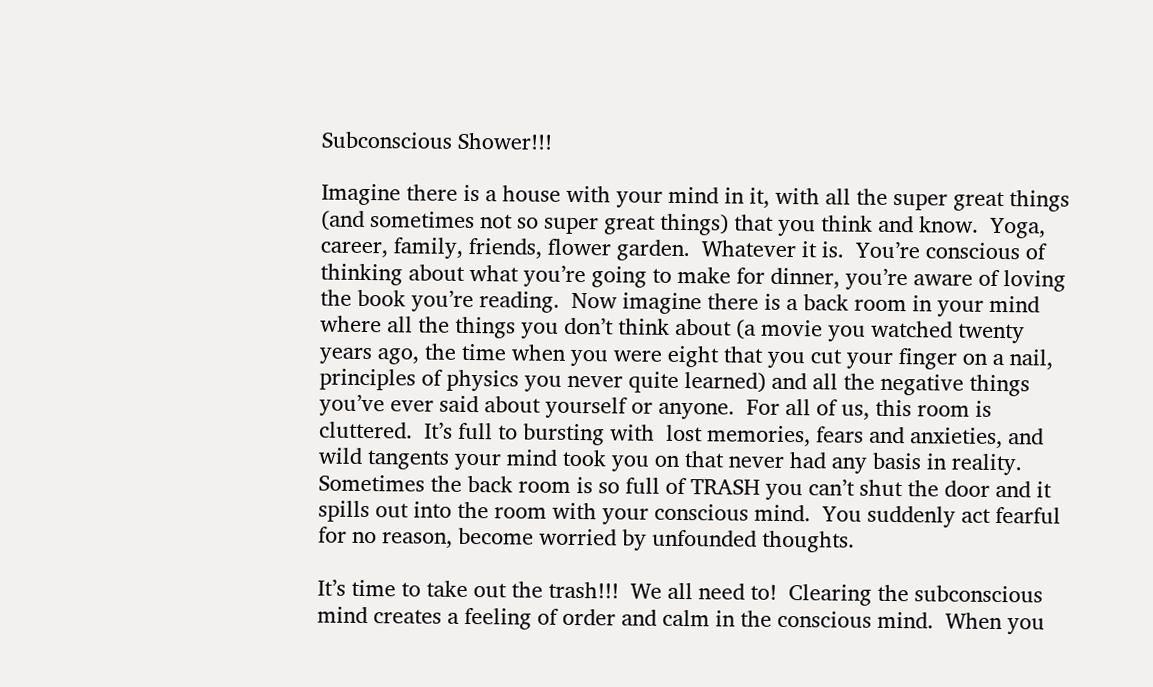Subconscious Shower!!!

Imagine there is a house with your mind in it, with all the super great things (and sometimes not so super great things) that you think and know.  Yoga, career, family, friends, flower garden.  Whatever it is.  You’re conscious of thinking about what you’re going to make for dinner, you’re aware of loving the book you’re reading.  Now imagine there is a back room in your mind where all the things you don’t think about (a movie you watched twenty years ago, the time when you were eight that you cut your finger on a nail, principles of physics you never quite learned) and all the negative things you’ve ever said about yourself or anyone.  For all of us, this room is cluttered.  It’s full to bursting with  lost memories, fears and anxieties, and wild tangents your mind took you on that never had any basis in reality.  Sometimes the back room is so full of TRASH you can’t shut the door and it spills out into the room with your conscious mind.  You suddenly act fearful for no reason, become worried by unfounded thoughts.

It’s time to take out the trash!!!  We all need to!  Clearing the subconscious mind creates a feeling of order and calm in the conscious mind.  When you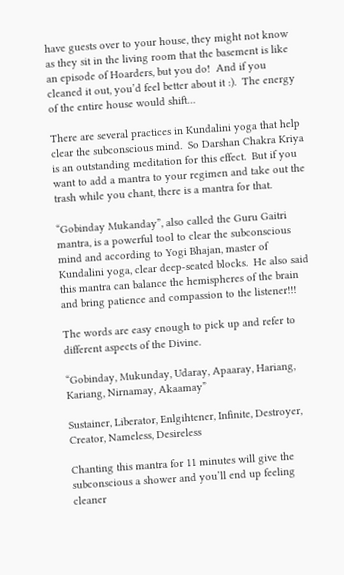have guests over to your house, they might not know as they sit in the living room that the basement is like an episode of Hoarders, but you do!  And if you cleaned it out, you’d feel better about it :).  The energy of the entire house would shift…

There are several practices in Kundalini yoga that help clear the subconscious mind.  So Darshan Chakra Kriya is an outstanding meditation for this effect.  But if you want to add a mantra to your regimen and take out the trash while you chant, there is a mantra for that.

“Gobinday Mukanday”, also called the Guru Gaitri mantra, is a powerful tool to clear the subconscious mind and according to Yogi Bhajan, master of Kundalini yoga, clear deep-seated blocks.  He also said this mantra can balance the hemispheres of the brain and bring patience and compassion to the listener!!!

The words are easy enough to pick up and refer to different aspects of the Divine.

“Gobinday, Mukunday, Udaray, Apaaray, Hariang, Kariang, Nirnamay, Akaamay”

Sustainer, Liberator, Enlgihtener, Infinite, Destroyer, Creator, Nameless, Desireless

Chanting this mantra for 11 minutes will give the subconscious a shower and you’ll end up feeling cleaner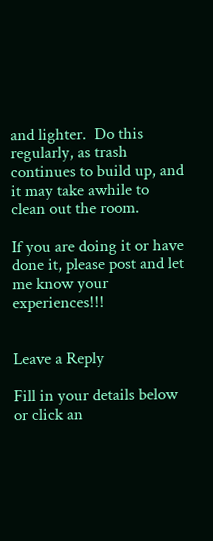and lighter.  Do this regularly, as trash continues to build up, and it may take awhile to clean out the room.

If you are doing it or have done it, please post and let me know your experiences!!!


Leave a Reply

Fill in your details below or click an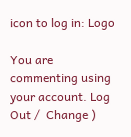icon to log in: Logo

You are commenting using your account. Log Out /  Change )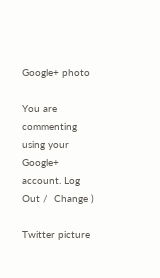Google+ photo

You are commenting using your Google+ account. Log Out /  Change )

Twitter picture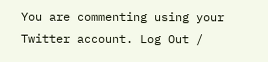You are commenting using your Twitter account. Log Out /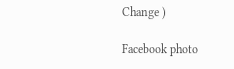Change )

Facebook photo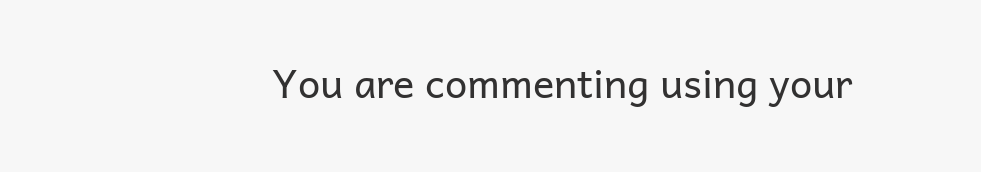You are commenting using your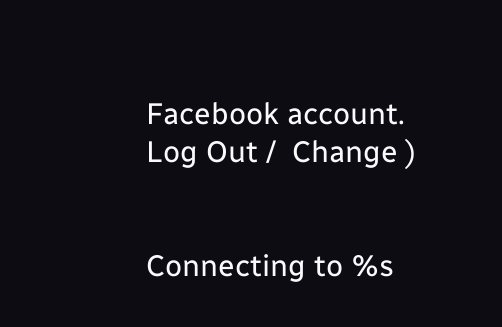Facebook account. Log Out /  Change )


Connecting to %s